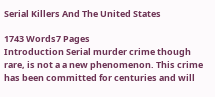Serial Killers And The United States

1743 Words7 Pages
Introduction Serial murder crime though rare, is not a a new phenomenon. This crime has been committed for centuries and will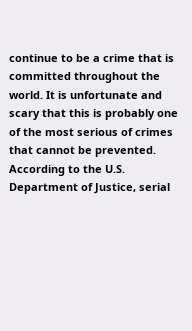continue to be a crime that is committed throughout the world. It is unfortunate and scary that this is probably one of the most serious of crimes that cannot be prevented. According to the U.S. Department of Justice, serial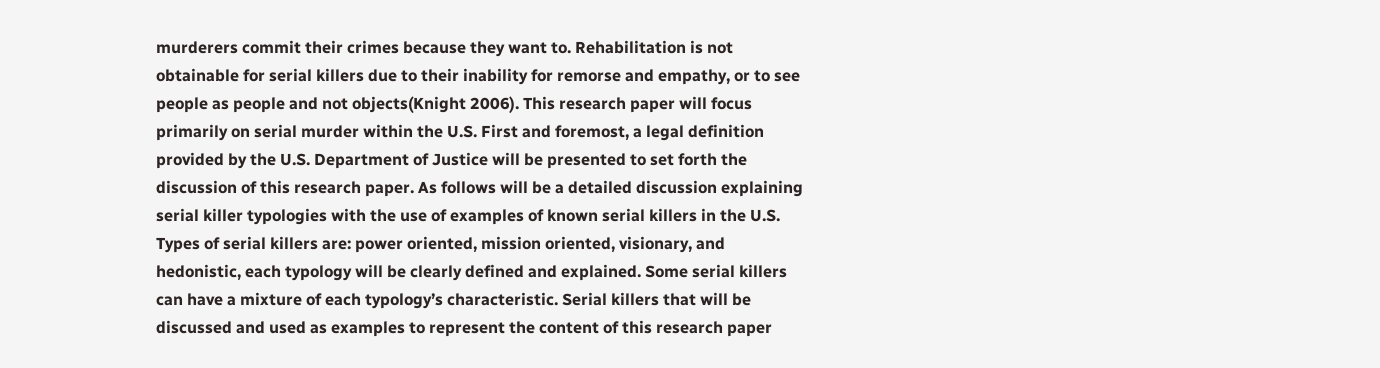murderers commit their crimes because they want to. Rehabilitation is not obtainable for serial killers due to their inability for remorse and empathy, or to see people as people and not objects(Knight 2006). This research paper will focus primarily on serial murder within the U.S. First and foremost, a legal definition provided by the U.S. Department of Justice will be presented to set forth the discussion of this research paper. As follows will be a detailed discussion explaining serial killer typologies with the use of examples of known serial killers in the U.S. Types of serial killers are: power oriented, mission oriented, visionary, and hedonistic, each typology will be clearly defined and explained. Some serial killers can have a mixture of each typology’s characteristic. Serial killers that will be discussed and used as examples to represent the content of this research paper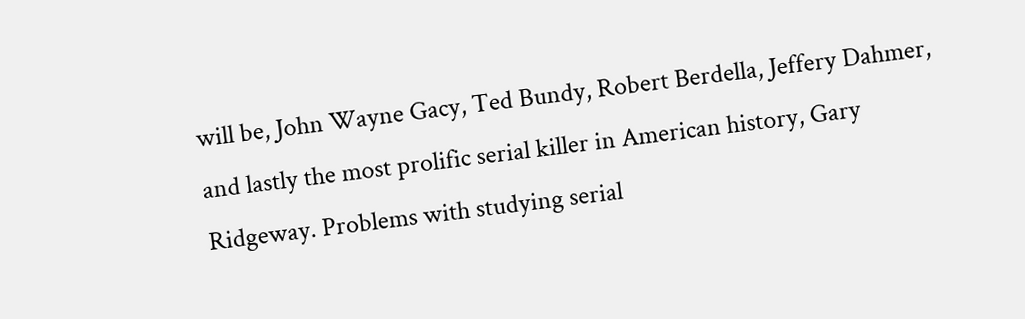will be, John Wayne Gacy, Ted Bundy, Robert Berdella, Jeffery Dahmer, and lastly the most prolific serial killer in American history, Gary Ridgeway. Problems with studying serial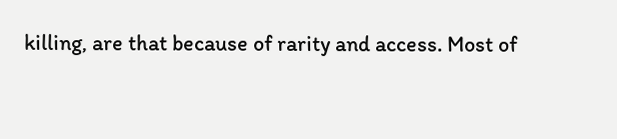killing, are that because of rarity and access. Most of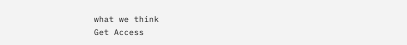what we think
Get Access